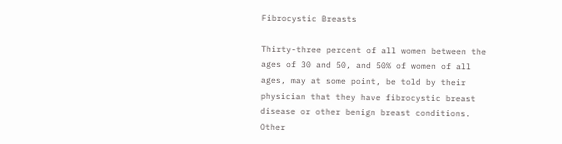Fibrocystic Breasts

Thirty-three percent of all women between the ages of 30 and 50, and 50% of women of all ages, may at some point, be told by their physician that they have fibrocystic breast disease or other benign breast conditions. Other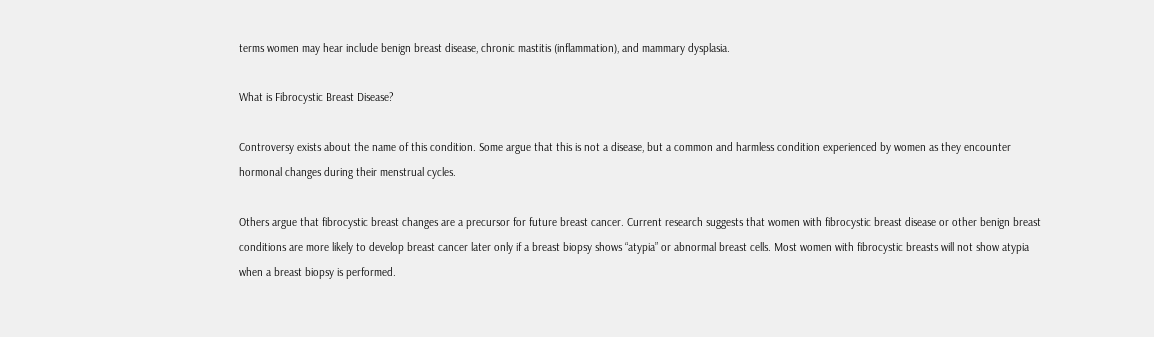terms women may hear include benign breast disease, chronic mastitis (inflammation), and mammary dysplasia.

What is Fibrocystic Breast Disease?

Controversy exists about the name of this condition. Some argue that this is not a disease, but a common and harmless condition experienced by women as they encounter hormonal changes during their menstrual cycles.

Others argue that fibrocystic breast changes are a precursor for future breast cancer. Current research suggests that women with fibrocystic breast disease or other benign breast conditions are more likely to develop breast cancer later only if a breast biopsy shows “atypia” or abnormal breast cells. Most women with fibrocystic breasts will not show atypia when a breast biopsy is performed.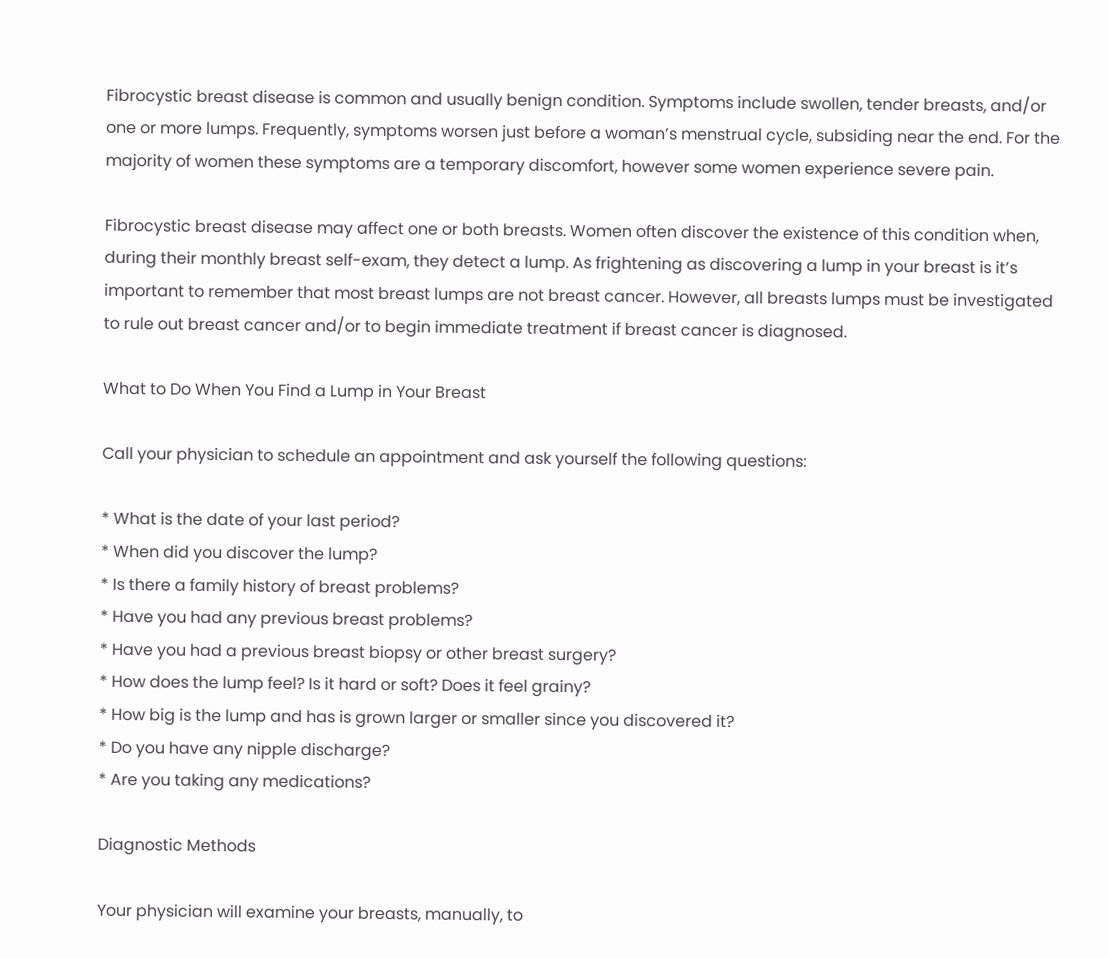Fibrocystic breast disease is common and usually benign condition. Symptoms include swollen, tender breasts, and/or one or more lumps. Frequently, symptoms worsen just before a woman’s menstrual cycle, subsiding near the end. For the majority of women these symptoms are a temporary discomfort, however some women experience severe pain.

Fibrocystic breast disease may affect one or both breasts. Women often discover the existence of this condition when, during their monthly breast self-exam, they detect a lump. As frightening as discovering a lump in your breast is it’s important to remember that most breast lumps are not breast cancer. However, all breasts lumps must be investigated to rule out breast cancer and/or to begin immediate treatment if breast cancer is diagnosed.

What to Do When You Find a Lump in Your Breast

Call your physician to schedule an appointment and ask yourself the following questions:

* What is the date of your last period?
* When did you discover the lump?
* Is there a family history of breast problems?
* Have you had any previous breast problems?
* Have you had a previous breast biopsy or other breast surgery?
* How does the lump feel? Is it hard or soft? Does it feel grainy?
* How big is the lump and has is grown larger or smaller since you discovered it?
* Do you have any nipple discharge?
* Are you taking any medications?

Diagnostic Methods

Your physician will examine your breasts, manually, to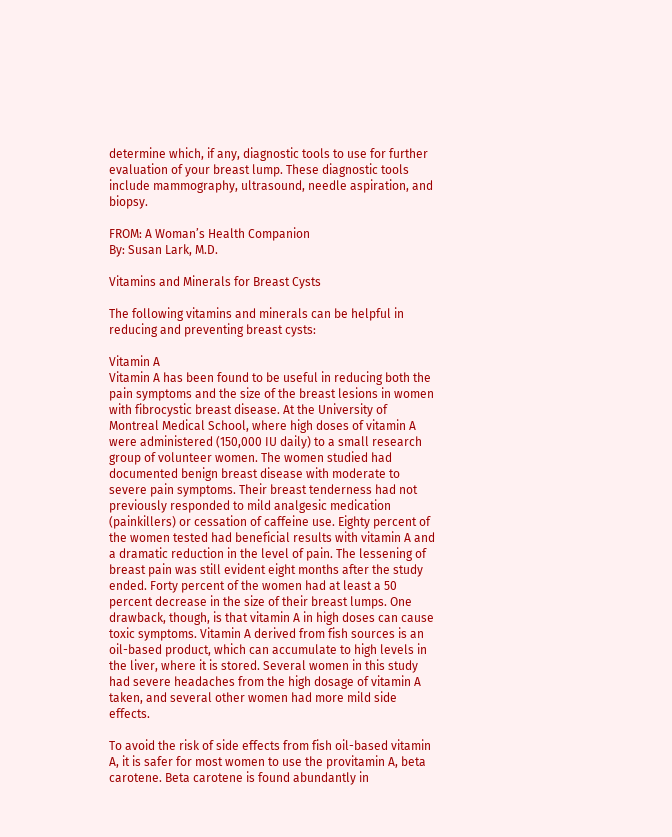determine which, if any, diagnostic tools to use for further evaluation of your breast lump. These diagnostic tools include mammography, ultrasound, needle aspiration, and biopsy.

FROM: A Woman’s Health Companion
By: Susan Lark, M.D.

Vitamins and Minerals for Breast Cysts

The following vitamins and minerals can be helpful in reducing and preventing breast cysts:

Vitamin A
Vitamin A has been found to be useful in reducing both the pain symptoms and the size of the breast lesions in women with fibrocystic breast disease. At the University of Montreal Medical School, where high doses of vitamin A were administered (150,000 IU daily) to a small research group of volunteer women. The women studied had documented benign breast disease with moderate to severe pain symptoms. Their breast tenderness had not previously responded to mild analgesic medication (painkillers) or cessation of caffeine use. Eighty percent of the women tested had beneficial results with vitamin A and a dramatic reduction in the level of pain. The lessening of breast pain was still evident eight months after the study ended. Forty percent of the women had at least a 50 percent decrease in the size of their breast lumps. One drawback, though, is that vitamin A in high doses can cause toxic symptoms. Vitamin A derived from fish sources is an oil-based product, which can accumulate to high levels in the liver, where it is stored. Several women in this study had severe headaches from the high dosage of vitamin A taken, and several other women had more mild side effects.

To avoid the risk of side effects from fish oil-based vitamin A, it is safer for most women to use the provitamin A, beta carotene. Beta carotene is found abundantly in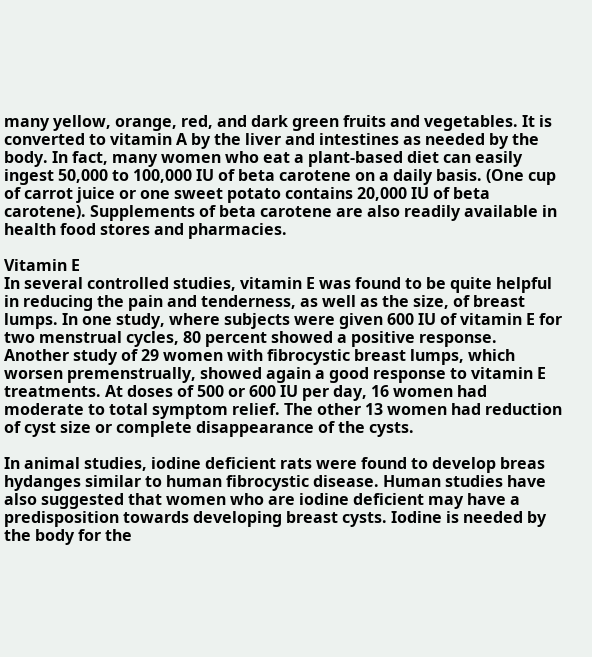many yellow, orange, red, and dark green fruits and vegetables. It is converted to vitamin A by the liver and intestines as needed by the body. In fact, many women who eat a plant-based diet can easily ingest 50,000 to 100,000 IU of beta carotene on a daily basis. (One cup of carrot juice or one sweet potato contains 20,000 IU of beta carotene). Supplements of beta carotene are also readily available in health food stores and pharmacies.

Vitamin E
In several controlled studies, vitamin E was found to be quite helpful in reducing the pain and tenderness, as well as the size, of breast lumps. In one study, where subjects were given 600 IU of vitamin E for two menstrual cycles, 80 percent showed a positive response. Another study of 29 women with fibrocystic breast lumps, which worsen premenstrually, showed again a good response to vitamin E treatments. At doses of 500 or 600 IU per day, 16 women had moderate to total symptom relief. The other 13 women had reduction of cyst size or complete disappearance of the cysts.

In animal studies, iodine deficient rats were found to develop breas hydanges similar to human fibrocystic disease. Human studies have also suggested that women who are iodine deficient may have a predisposition towards developing breast cysts. Iodine is needed by the body for the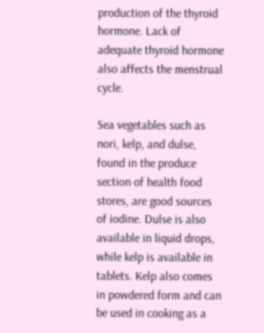production of the thyroid hormone. Lack of adequate thyroid hormone also affects the menstrual cycle.

Sea vegetables such as nori, kelp, and dulse, found in the produce section of health food stores, are good sources of iodine. Dulse is also available in liquid drops, while kelp is available in tablets. Kelp also comes in powdered form and can be used in cooking as a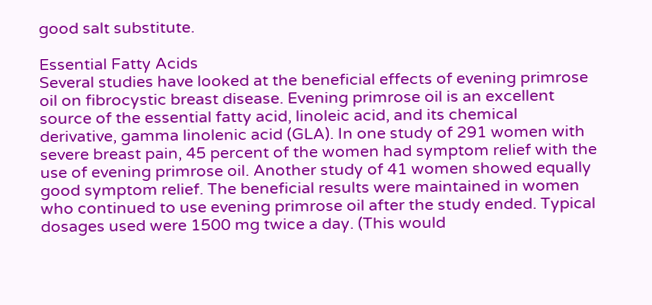good salt substitute.

Essential Fatty Acids
Several studies have looked at the beneficial effects of evening primrose oil on fibrocystic breast disease. Evening primrose oil is an excellent source of the essential fatty acid, linoleic acid, and its chemical derivative, gamma linolenic acid (GLA). In one study of 291 women with severe breast pain, 45 percent of the women had symptom relief with the use of evening primrose oil. Another study of 41 women showed equally good symptom relief. The beneficial results were maintained in women who continued to use evening primrose oil after the study ended. Typical dosages used were 1500 mg twice a day. (This would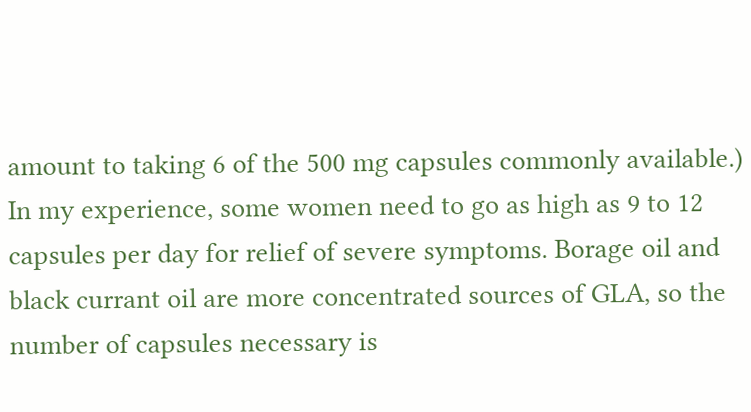amount to taking 6 of the 500 mg capsules commonly available.) In my experience, some women need to go as high as 9 to 12 capsules per day for relief of severe symptoms. Borage oil and black currant oil are more concentrated sources of GLA, so the number of capsules necessary is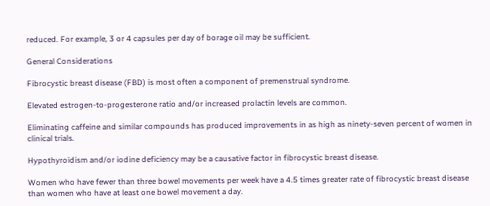reduced. For example, 3 or 4 capsules per day of borage oil may be sufficient.

General Considerations

Fibrocystic breast disease (FBD) is most often a component of premenstrual syndrome.

Elevated estrogen-to-progesterone ratio and/or increased prolactin levels are common.

Eliminating caffeine and similar compounds has produced improvements in as high as ninety-seven percent of women in clinical trials.

Hypothyroidism and/or iodine deficiency may be a causative factor in fibrocystic breast disease.

Women who have fewer than three bowel movements per week have a 4.5 times greater rate of fibrocystic breast disease than women who have at least one bowel movement a day.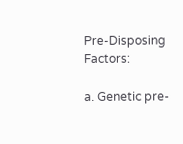Pre-Disposing Factors:

a. Genetic pre-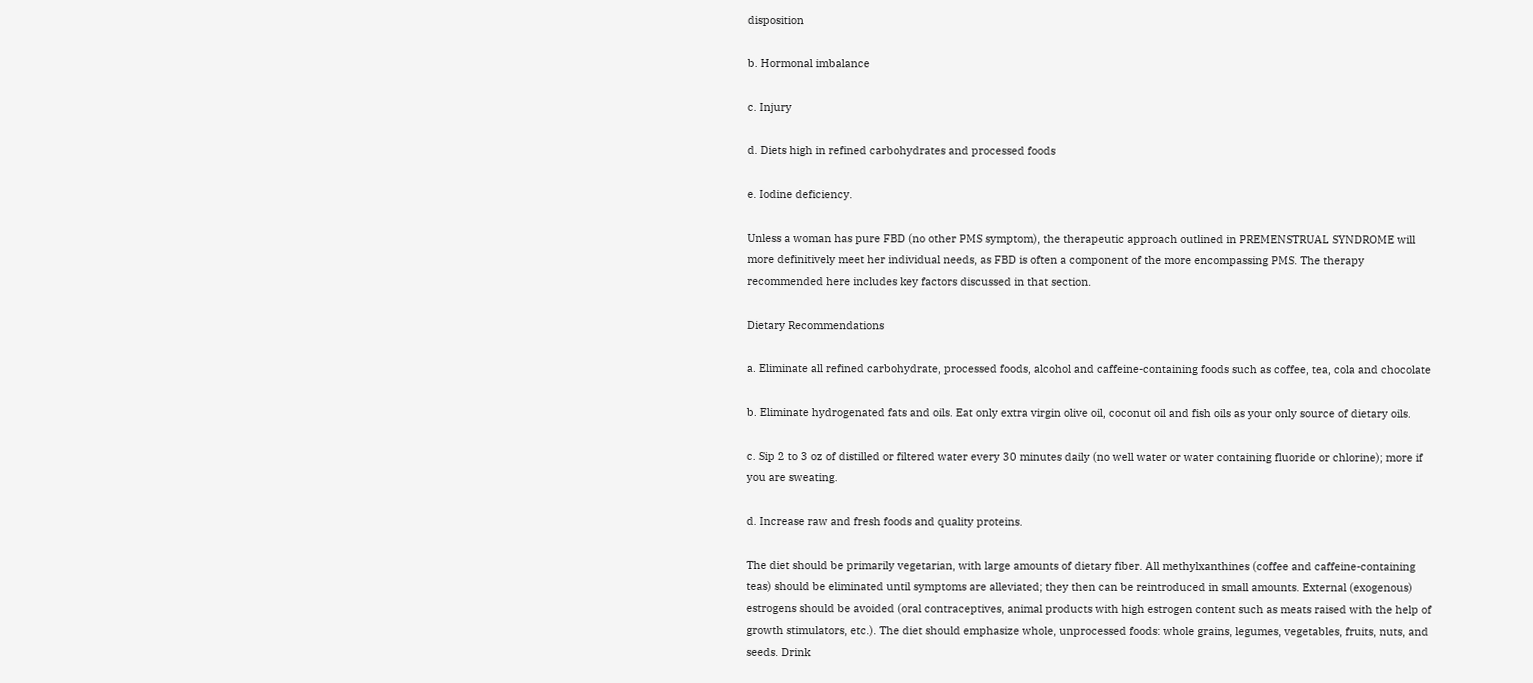disposition

b. Hormonal imbalance

c. Injury

d. Diets high in refined carbohydrates and processed foods

e. Iodine deficiency.

Unless a woman has pure FBD (no other PMS symptom), the therapeutic approach outlined in PREMENSTRUAL SYNDROME will more definitively meet her individual needs, as FBD is often a component of the more encompassing PMS. The therapy recommended here includes key factors discussed in that section.

Dietary Recommendations

a. Eliminate all refined carbohydrate, processed foods, alcohol and caffeine-containing foods such as coffee, tea, cola and chocolate

b. Eliminate hydrogenated fats and oils. Eat only extra virgin olive oil, coconut oil and fish oils as your only source of dietary oils.

c. Sip 2 to 3 oz of distilled or filtered water every 30 minutes daily (no well water or water containing fluoride or chlorine); more if you are sweating.

d. Increase raw and fresh foods and quality proteins.

The diet should be primarily vegetarian, with large amounts of dietary fiber. All methylxanthines (coffee and caffeine-containing teas) should be eliminated until symptoms are alleviated; they then can be reintroduced in small amounts. External (exogenous) estrogens should be avoided (oral contraceptives, animal products with high estrogen content such as meats raised with the help of growth stimulators, etc.). The diet should emphasize whole, unprocessed foods: whole grains, legumes, vegetables, fruits, nuts, and seeds. Drink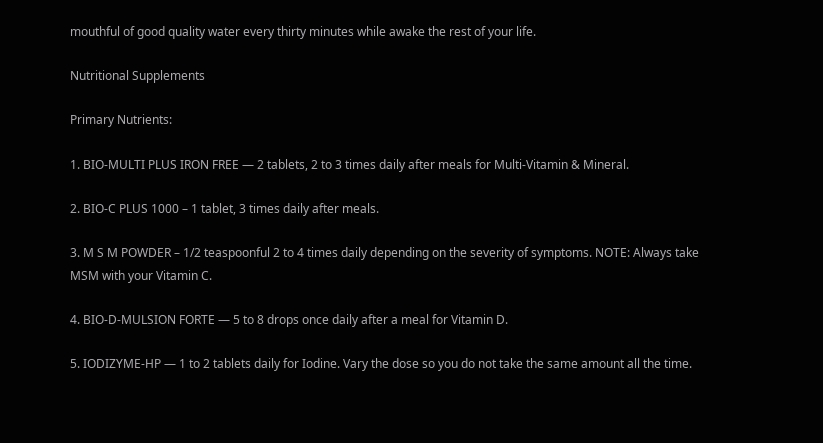mouthful of good quality water every thirty minutes while awake the rest of your life.

Nutritional Supplements

Primary Nutrients:

1. BIO-MULTI PLUS IRON FREE — 2 tablets, 2 to 3 times daily after meals for Multi-Vitamin & Mineral.

2. BIO-C PLUS 1000 – 1 tablet, 3 times daily after meals.

3. M S M POWDER – 1/2 teaspoonful 2 to 4 times daily depending on the severity of symptoms. NOTE: Always take MSM with your Vitamin C.

4. BIO-D-MULSION FORTE — 5 to 8 drops once daily after a meal for Vitamin D.

5. IODIZYME-HP — 1 to 2 tablets daily for Iodine. Vary the dose so you do not take the same amount all the time.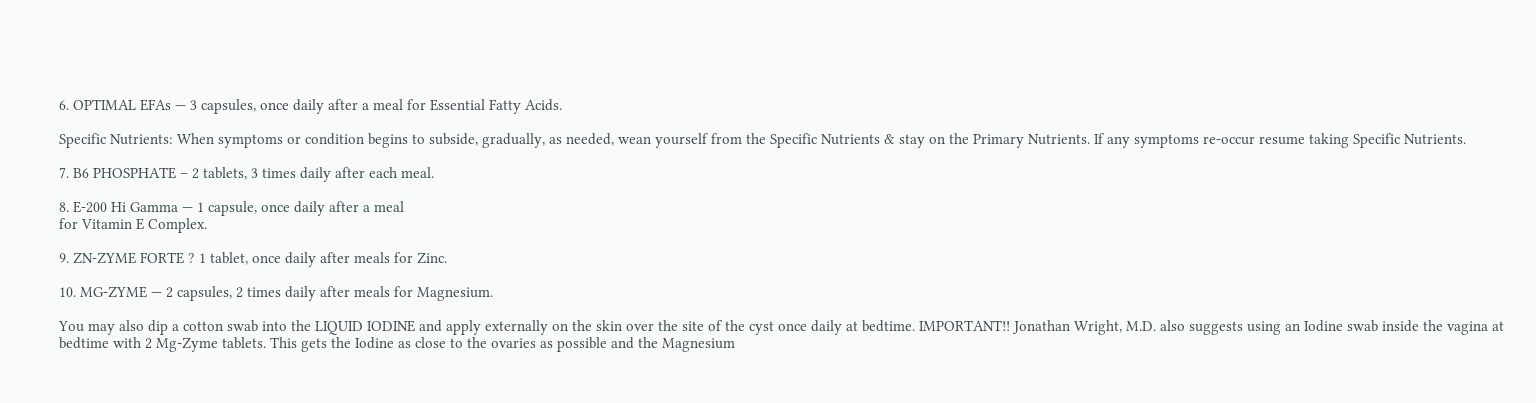6. OPTIMAL EFAs — 3 capsules, once daily after a meal for Essential Fatty Acids.

Specific Nutrients: When symptoms or condition begins to subside, gradually, as needed, wean yourself from the Specific Nutrients & stay on the Primary Nutrients. If any symptoms re-occur resume taking Specific Nutrients.

7. B6 PHOSPHATE – 2 tablets, 3 times daily after each meal.

8. E-200 Hi Gamma — 1 capsule, once daily after a meal
for Vitamin E Complex.

9. ZN-ZYME FORTE ? 1 tablet, once daily after meals for Zinc.

10. MG-ZYME — 2 capsules, 2 times daily after meals for Magnesium.

You may also dip a cotton swab into the LIQUID IODINE and apply externally on the skin over the site of the cyst once daily at bedtime. IMPORTANT!! Jonathan Wright, M.D. also suggests using an Iodine swab inside the vagina at bedtime with 2 Mg-Zyme tablets. This gets the Iodine as close to the ovaries as possible and the Magnesium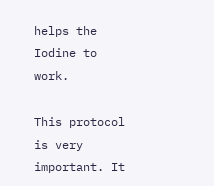helps the Iodine to work.

This protocol is very important. It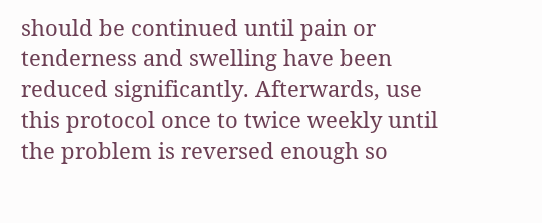should be continued until pain or tenderness and swelling have been reduced significantly. Afterwards, use this protocol once to twice weekly until the problem is reversed enough so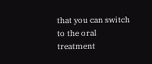that you can switch to the oral treatment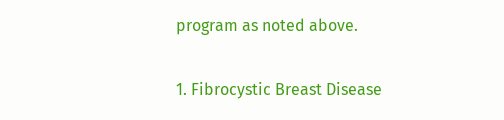program as noted above.


1. Fibrocystic Breast Disease